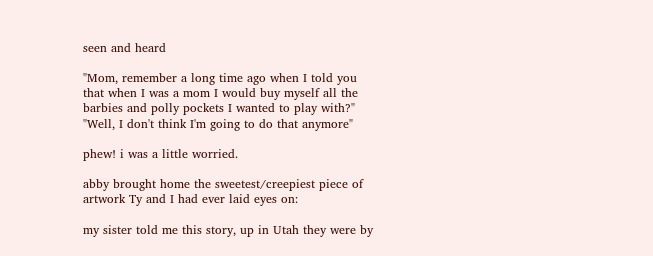seen and heard

"Mom, remember a long time ago when I told you that when I was a mom I would buy myself all the barbies and polly pockets I wanted to play with?"  "Well, I don't think I'm going to do that anymore"

phew! i was a little worried.

abby brought home the sweetest/creepiest piece of artwork Ty and I had ever laid eyes on:

my sister told me this story, up in Utah they were by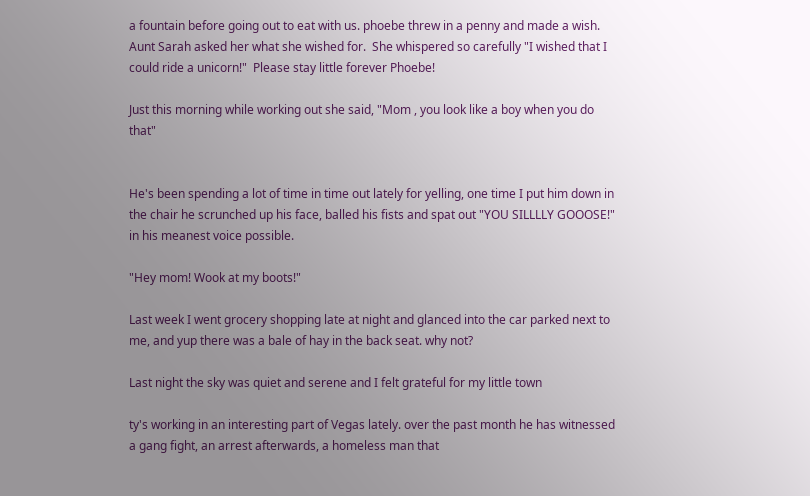a fountain before going out to eat with us. phoebe threw in a penny and made a wish. Aunt Sarah asked her what she wished for.  She whispered so carefully "I wished that I could ride a unicorn!"  Please stay little forever Phoebe!

Just this morning while working out she said, "Mom , you look like a boy when you do that"


He's been spending a lot of time in time out lately for yelling, one time I put him down in the chair he scrunched up his face, balled his fists and spat out "YOU SILLLLY GOOOSE!" in his meanest voice possible.

"Hey mom! Wook at my boots!"

Last week I went grocery shopping late at night and glanced into the car parked next to me, and yup there was a bale of hay in the back seat. why not?

Last night the sky was quiet and serene and I felt grateful for my little town

ty's working in an interesting part of Vegas lately. over the past month he has witnessed a gang fight, an arrest afterwards, a homeless man that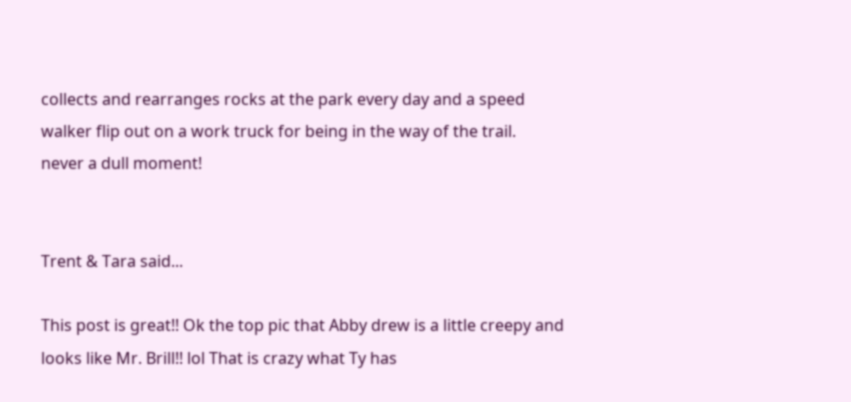collects and rearranges rocks at the park every day and a speed walker flip out on a work truck for being in the way of the trail.  never a dull moment!


Trent & Tara said...

This post is great!! Ok the top pic that Abby drew is a little creepy and looks like Mr. Brill!! lol That is crazy what Ty has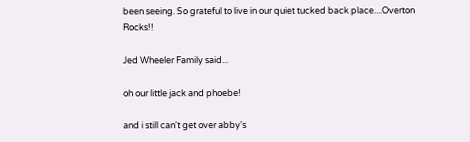been seeing. So grateful to live in our quiet tucked back place....Overton Rocks!!

Jed Wheeler Family said...

oh our little jack and phoebe!

and i still can't get over abby's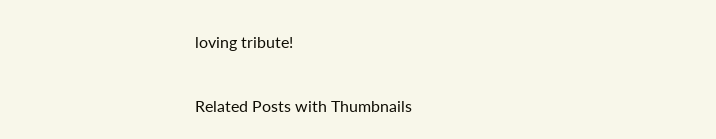loving tribute!

Related Posts with Thumbnails